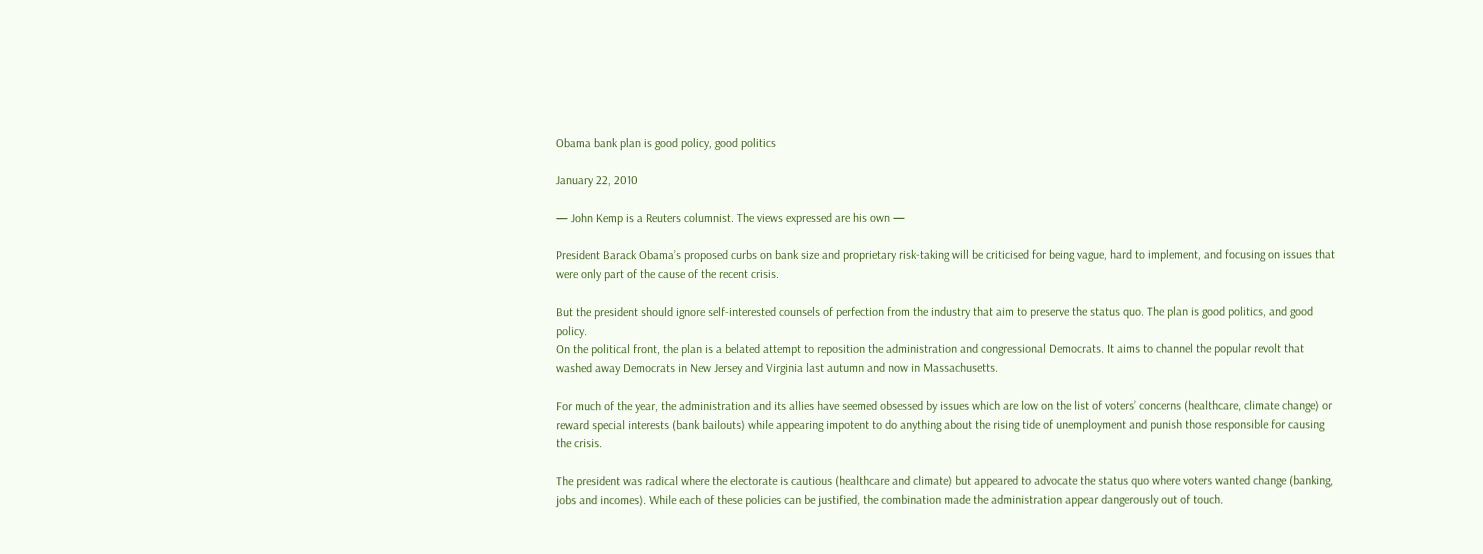Obama bank plan is good policy, good politics

January 22, 2010

— John Kemp is a Reuters columnist. The views expressed are his own —

President Barack Obama’s proposed curbs on bank size and proprietary risk-taking will be criticised for being vague, hard to implement, and focusing on issues that were only part of the cause of the recent crisis.

But the president should ignore self-interested counsels of perfection from the industry that aim to preserve the status quo. The plan is good politics, and good policy.
On the political front, the plan is a belated attempt to reposition the administration and congressional Democrats. It aims to channel the popular revolt that washed away Democrats in New Jersey and Virginia last autumn and now in Massachusetts.

For much of the year, the administration and its allies have seemed obsessed by issues which are low on the list of voters’ concerns (healthcare, climate change) or reward special interests (bank bailouts) while appearing impotent to do anything about the rising tide of unemployment and punish those responsible for causing the crisis.

The president was radical where the electorate is cautious (healthcare and climate) but appeared to advocate the status quo where voters wanted change (banking, jobs and incomes). While each of these policies can be justified, the combination made the administration appear dangerously out of touch.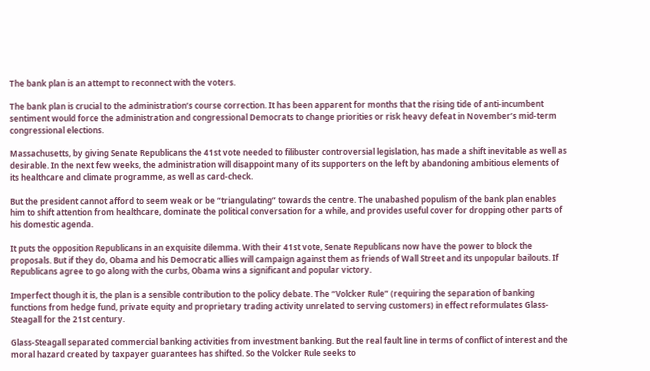The bank plan is an attempt to reconnect with the voters.

The bank plan is crucial to the administration’s course correction. It has been apparent for months that the rising tide of anti-incumbent sentiment would force the administration and congressional Democrats to change priorities or risk heavy defeat in November’s mid-term congressional elections.

Massachusetts, by giving Senate Republicans the 41st vote needed to filibuster controversial legislation, has made a shift inevitable as well as desirable. In the next few weeks, the administration will disappoint many of its supporters on the left by abandoning ambitious elements of its healthcare and climate programme, as well as card-check.

But the president cannot afford to seem weak or be “triangulating” towards the centre. The unabashed populism of the bank plan enables him to shift attention from healthcare, dominate the political conversation for a while, and provides useful cover for dropping other parts of his domestic agenda.

It puts the opposition Republicans in an exquisite dilemma. With their 41st vote, Senate Republicans now have the power to block the proposals. But if they do, Obama and his Democratic allies will campaign against them as friends of Wall Street and its unpopular bailouts. If Republicans agree to go along with the curbs, Obama wins a significant and popular victory.

Imperfect though it is, the plan is a sensible contribution to the policy debate. The “Volcker Rule” (requiring the separation of banking functions from hedge fund, private equity and proprietary trading activity unrelated to serving customers) in effect reformulates Glass-Steagall for the 21st century.

Glass-Steagall separated commercial banking activities from investment banking. But the real fault line in terms of conflict of interest and the moral hazard created by taxpayer guarantees has shifted. So the Volcker Rule seeks to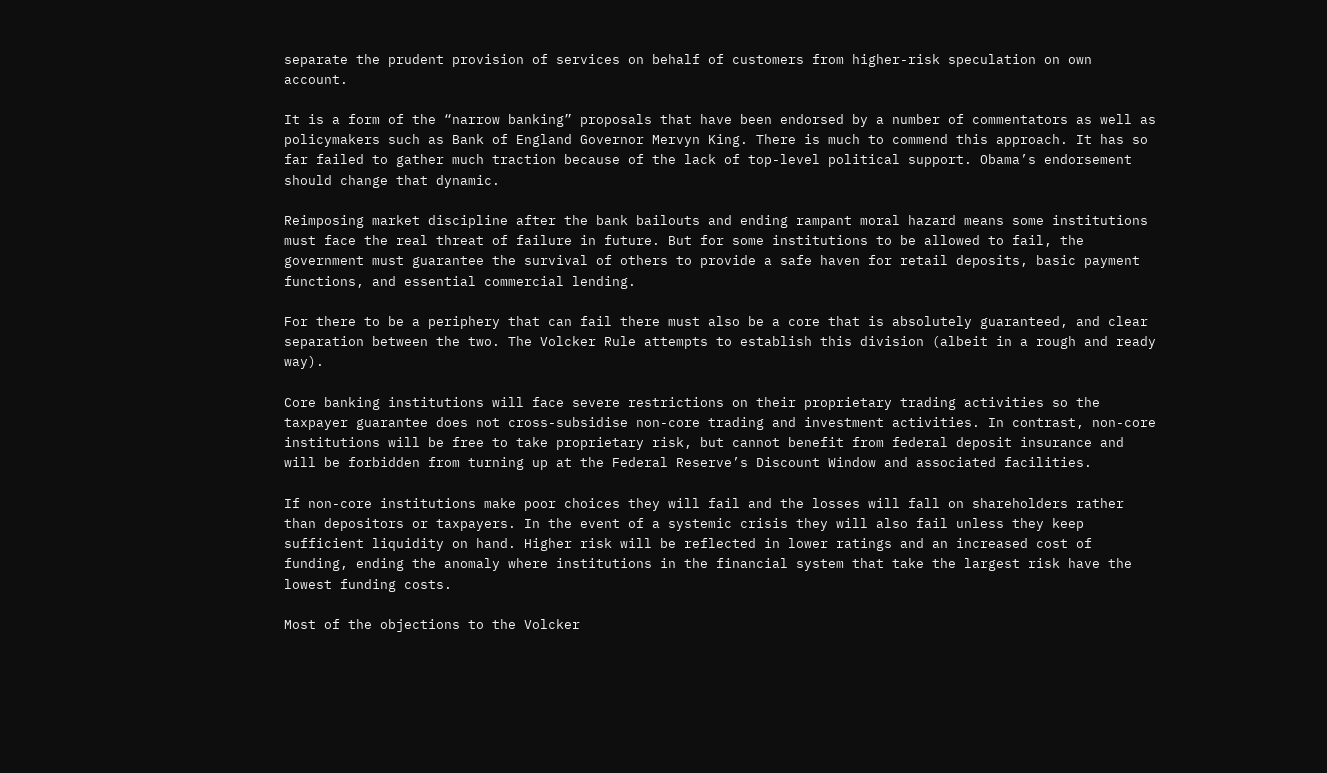separate the prudent provision of services on behalf of customers from higher-risk speculation on own account.

It is a form of the “narrow banking” proposals that have been endorsed by a number of commentators as well as policymakers such as Bank of England Governor Mervyn King. There is much to commend this approach. It has so far failed to gather much traction because of the lack of top-level political support. Obama’s endorsement should change that dynamic.

Reimposing market discipline after the bank bailouts and ending rampant moral hazard means some institutions must face the real threat of failure in future. But for some institutions to be allowed to fail, the government must guarantee the survival of others to provide a safe haven for retail deposits, basic payment functions, and essential commercial lending.

For there to be a periphery that can fail there must also be a core that is absolutely guaranteed, and clear separation between the two. The Volcker Rule attempts to establish this division (albeit in a rough and ready way).

Core banking institutions will face severe restrictions on their proprietary trading activities so the taxpayer guarantee does not cross-subsidise non-core trading and investment activities. In contrast, non-core institutions will be free to take proprietary risk, but cannot benefit from federal deposit insurance and will be forbidden from turning up at the Federal Reserve’s Discount Window and associated facilities.

If non-core institutions make poor choices they will fail and the losses will fall on shareholders rather than depositors or taxpayers. In the event of a systemic crisis they will also fail unless they keep sufficient liquidity on hand. Higher risk will be reflected in lower ratings and an increased cost of funding, ending the anomaly where institutions in the financial system that take the largest risk have the lowest funding costs.

Most of the objections to the Volcker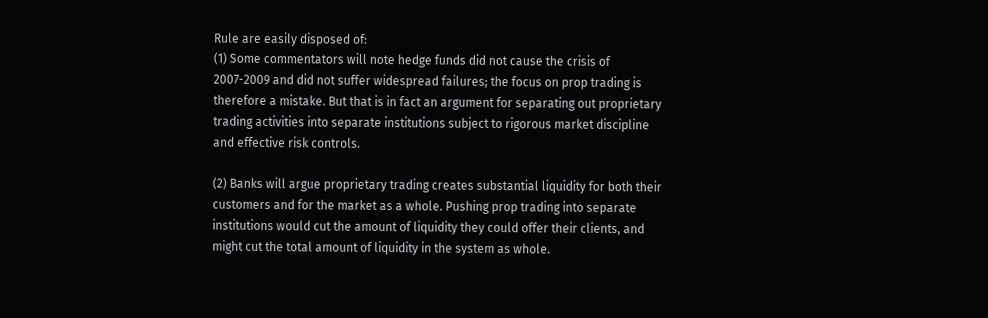Rule are easily disposed of:
(1) Some commentators will note hedge funds did not cause the crisis of 2007-2009 and did not suffer widespread failures; the focus on prop trading is therefore a mistake. But that is in fact an argument for separating out proprietary trading activities into separate institutions subject to rigorous market discipline and effective risk controls.

(2) Banks will argue proprietary trading creates substantial liquidity for both their customers and for the market as a whole. Pushing prop trading into separate institutions would cut the amount of liquidity they could offer their clients, and might cut the total amount of liquidity in the system as whole.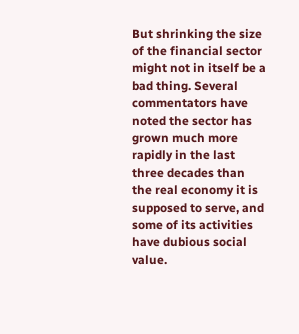But shrinking the size of the financial sector might not in itself be a bad thing. Several commentators have noted the sector has grown much more rapidly in the last three decades than the real economy it is supposed to serve, and some of its activities have dubious social value.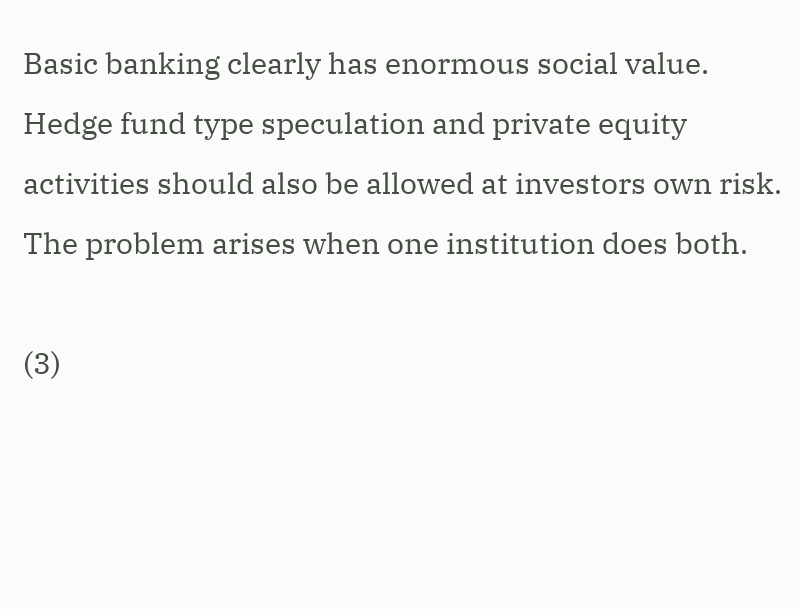Basic banking clearly has enormous social value. Hedge fund type speculation and private equity activities should also be allowed at investors own risk. The problem arises when one institution does both.

(3)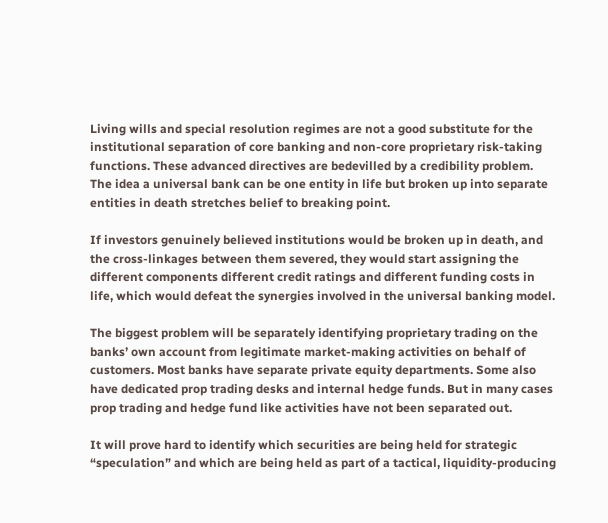Living wills and special resolution regimes are not a good substitute for the institutional separation of core banking and non-core proprietary risk-taking functions. These advanced directives are bedevilled by a credibility problem. The idea a universal bank can be one entity in life but broken up into separate entities in death stretches belief to breaking point.

If investors genuinely believed institutions would be broken up in death, and the cross-linkages between them severed, they would start assigning the different components different credit ratings and different funding costs in life, which would defeat the synergies involved in the universal banking model.

The biggest problem will be separately identifying proprietary trading on the banks’ own account from legitimate market-making activities on behalf of customers. Most banks have separate private equity departments. Some also have dedicated prop trading desks and internal hedge funds. But in many cases prop trading and hedge fund like activities have not been separated out.

It will prove hard to identify which securities are being held for strategic “speculation” and which are being held as part of a tactical, liquidity-producing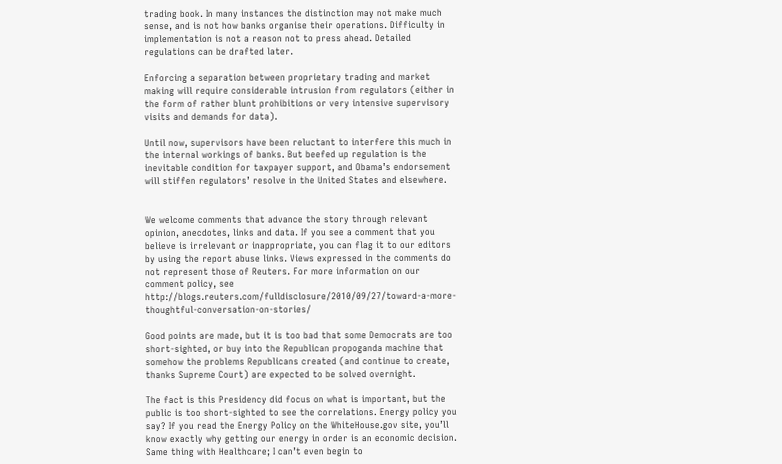trading book. In many instances the distinction may not make much sense, and is not how banks organise their operations. Difficulty in implementation is not a reason not to press ahead. Detailed regulations can be drafted later.

Enforcing a separation between proprietary trading and market making will require considerable intrusion from regulators (either in the form of rather blunt prohibitions or very intensive supervisory visits and demands for data).

Until now, supervisors have been reluctant to interfere this much in the internal workings of banks. But beefed up regulation is the inevitable condition for taxpayer support, and Obama’s endorsement will stiffen regulators’ resolve in the United States and elsewhere.


We welcome comments that advance the story through relevant opinion, anecdotes, links and data. If you see a comment that you believe is irrelevant or inappropriate, you can flag it to our editors by using the report abuse links. Views expressed in the comments do not represent those of Reuters. For more information on our comment policy, see http://blogs.reuters.com/fulldisclosure/2010/09/27/toward-a-more-thoughtful-conversation-on-stories/

Good points are made, but it is too bad that some Democrats are too short-sighted, or buy into the Republican propoganda machine that somehow the problems Republicans created (and continue to create, thanks Supreme Court) are expected to be solved overnight.

The fact is this Presidency did focus on what is important, but the public is too short-sighted to see the correlations. Energy policy you say? If you read the Energy Policy on the WhiteHouse.gov site, you’ll know exactly why getting our energy in order is an economic decision. Same thing with Healthcare; I can’t even begin to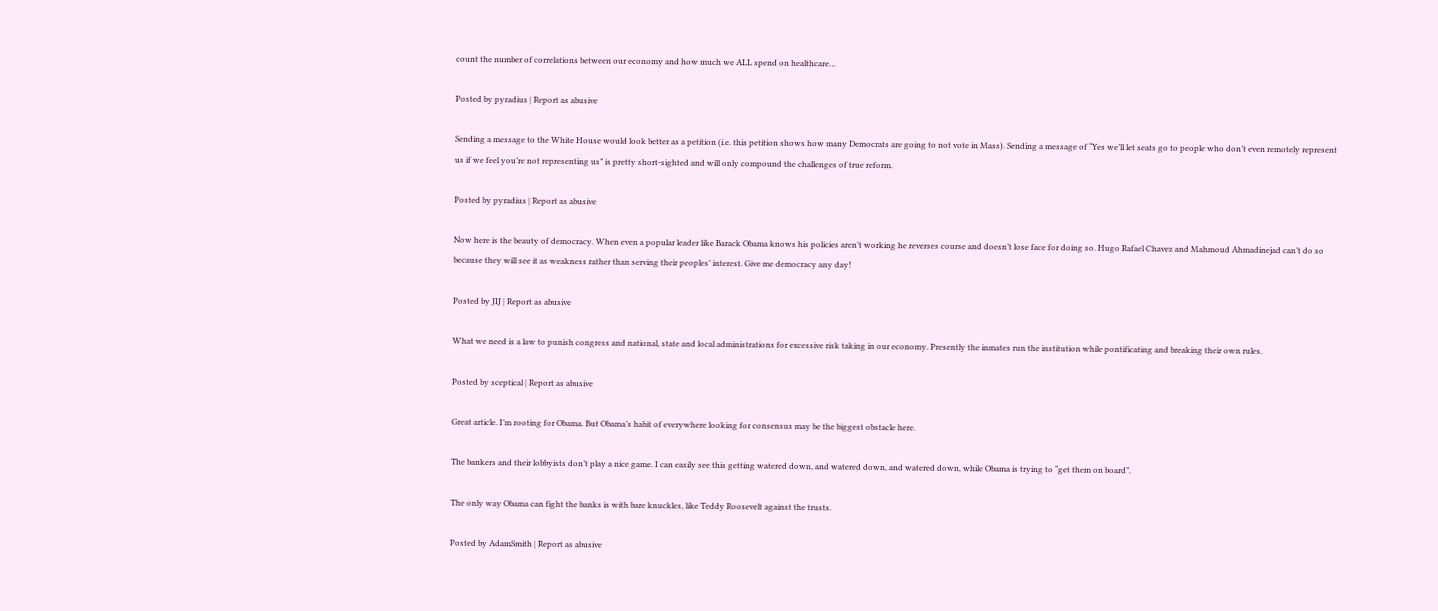count the number of correlations between our economy and how much we ALL spend on healthcare…

Posted by pyradius | Report as abusive

Sending a message to the White House would look better as a petition (i.e. this petition shows how many Democrats are going to not vote in Mass). Sending a message of “Yes we’ll let seats go to people who don’t even remotely represent us if we feel you’re not representing us” is pretty short-sighted and will only compound the challenges of true reform.

Posted by pyradius | Report as abusive

Now here is the beauty of democracy. When even a popular leader like Barack Obama knows his policies aren’t working he reverses course and doesn’t lose face for doing so. Hugo Rafael Chavez and Mahmoud Ahmadinejad can’t do so because they will see it as weakness rather than serving their peoples’ interest. Give me democracy any day!

Posted by JIJ | Report as abusive

What we need is a law to punish congress and national, state and local administrations for excessive risk taking in our economy. Presently the inmates run the institution while pontificating and breaking their own rules.

Posted by sceptical | Report as abusive

Great article. I’m rooting for Obama. But Obama’s habit of everywhere looking for consensus may be the biggest obstacle here.

The bankers and their lobbyists don’t play a nice game. I can easily see this getting watered down, and watered down, and watered down, while Obama is trying to “get them on board”.

The only way Obama can fight the banks is with bare knuckles, like Teddy Roosevelt against the trusts.

Posted by AdamSmith | Report as abusive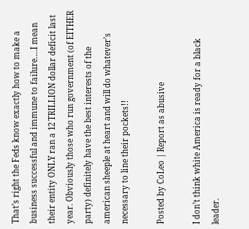That’s right the Feds know exactly how to make a business successful and immune to failure….I mean their entity ONLY ran a 12 TRILLION dollar deficit last year. Obviously those who run government (of EITHER party) definitely have the best interests of the american sheeple at heart and will do whatever’s necessary to line their pockets!!

Posted by CoLeo | Report as abusive

I don’t think white America is ready for a black leader.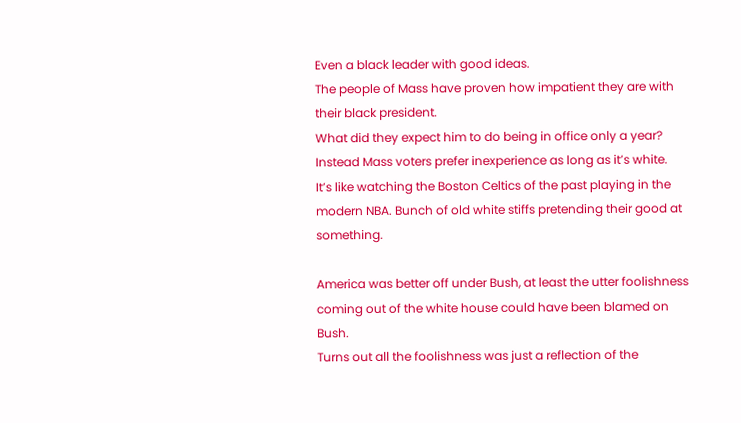Even a black leader with good ideas.
The people of Mass have proven how impatient they are with their black president.
What did they expect him to do being in office only a year?
Instead Mass voters prefer inexperience as long as it’s white.
It’s like watching the Boston Celtics of the past playing in the modern NBA. Bunch of old white stiffs pretending their good at something.

America was better off under Bush, at least the utter foolishness coming out of the white house could have been blamed on Bush.
Turns out all the foolishness was just a reflection of the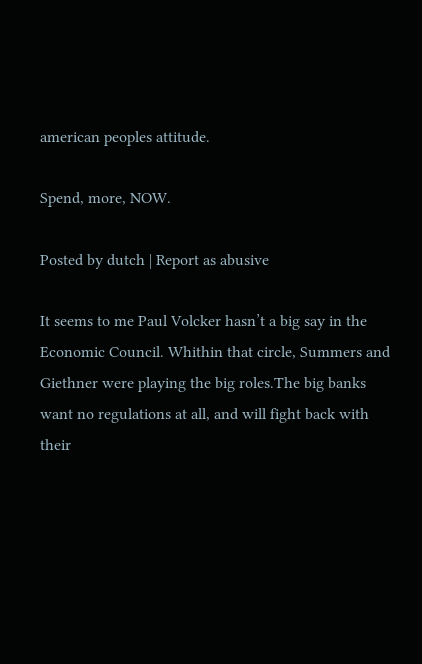american peoples attitude.

Spend, more, NOW.

Posted by dutch | Report as abusive

It seems to me Paul Volcker hasn’t a big say in the Economic Council. Whithin that circle, Summers and Giethner were playing the big roles.The big banks want no regulations at all, and will fight back with their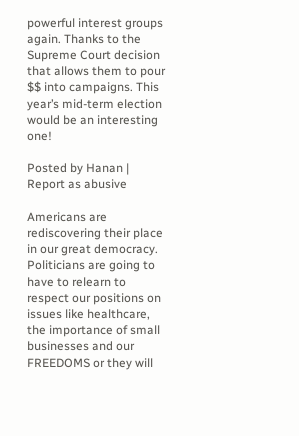powerful interest groups again. Thanks to the Supreme Court decision that allows them to pour $$ into campaigns. This year’s mid-term election would be an interesting one!

Posted by Hanan | Report as abusive

Americans are rediscovering their place in our great democracy. Politicians are going to have to relearn to respect our positions on issues like healthcare, the importance of small businesses and our FREEDOMS or they will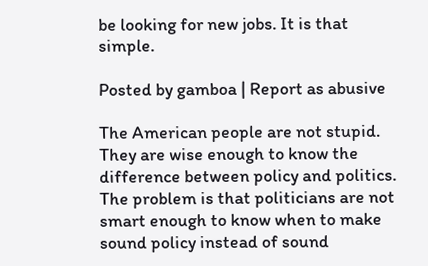be looking for new jobs. It is that simple.

Posted by gamboa | Report as abusive

The American people are not stupid. They are wise enough to know the difference between policy and politics. The problem is that politicians are not smart enough to know when to make sound policy instead of sound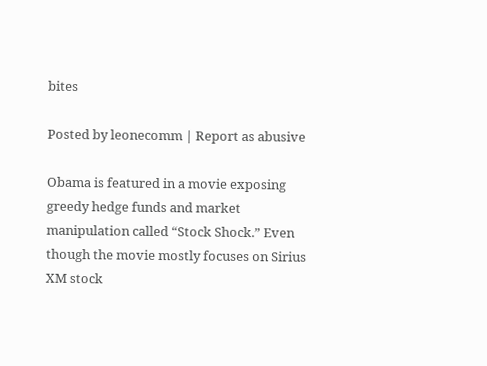bites

Posted by leonecomm | Report as abusive

Obama is featured in a movie exposing greedy hedge funds and market manipulation called “Stock Shock.” Even though the movie mostly focuses on Sirius XM stock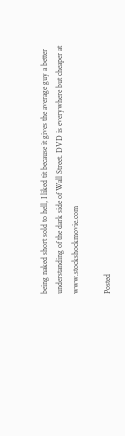being naked short sold to hell, I liked tit because it gives the average guy a better understanding of the dark side of Wall Street. DVD is everywhere but cheaper at www.stockshockmovie.com

Posted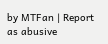by MTFan | Report as abusive